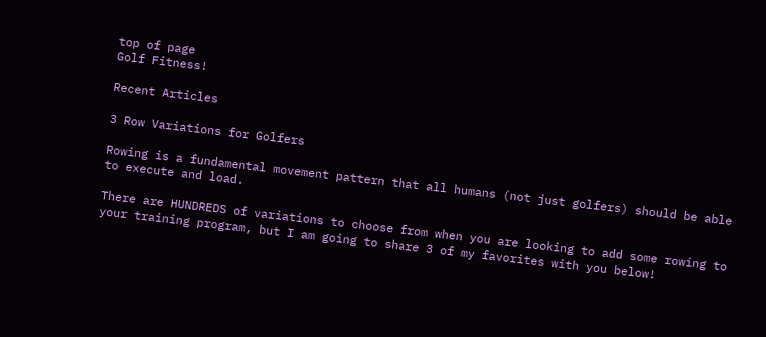top of page
Golf Fitness!

Recent Articles

3 Row Variations for Golfers

Rowing is a fundamental movement pattern that all humans (not just golfers) should be able to execute and load.

There are HUNDREDS of variations to choose from when you are looking to add some rowing to your training program, but I am going to share 3 of my favorites with you below!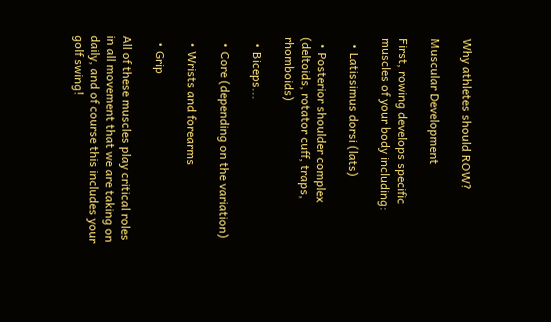Why athletes should ROW?

Muscular Development

First, rowing develops specific muscles of your body including:

  • Latissimus dorsi (lats)

  • Posterior shoulder complex (deltoids, rotator cuff, traps, rhomboids)

  • Biceps...

  • Core (depending on the variation)

  • Wrists and forearms

  • Grip

All of these muscles play critical roles in all movement that we are taking on daily, and of course this includes your golf swing!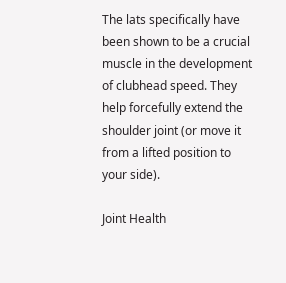The lats specifically have been shown to be a crucial muscle in the development of clubhead speed. They help forcefully extend the shoulder joint (or move it from a lifted position to your side).

Joint Health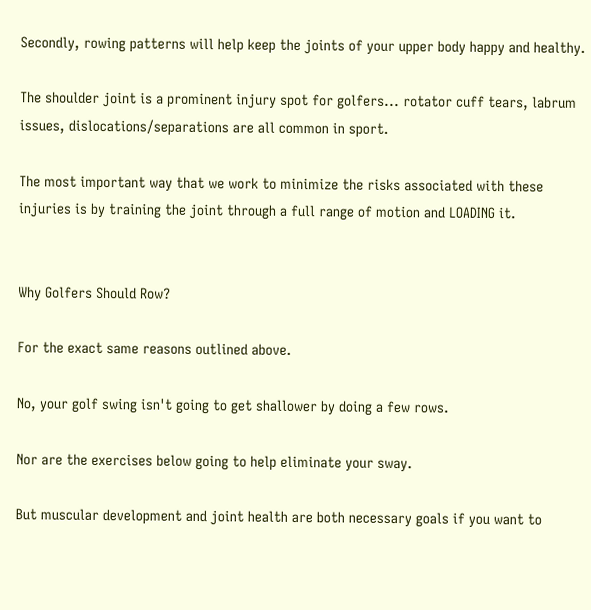Secondly, rowing patterns will help keep the joints of your upper body happy and healthy.

The shoulder joint is a prominent injury spot for golfers... rotator cuff tears, labrum issues, dislocations/separations are all common in sport.

The most important way that we work to minimize the risks associated with these injuries is by training the joint through a full range of motion and LOADING it.


Why Golfers Should Row?

For the exact same reasons outlined above.

No, your golf swing isn't going to get shallower by doing a few rows.

Nor are the exercises below going to help eliminate your sway.

But muscular development and joint health are both necessary goals if you want to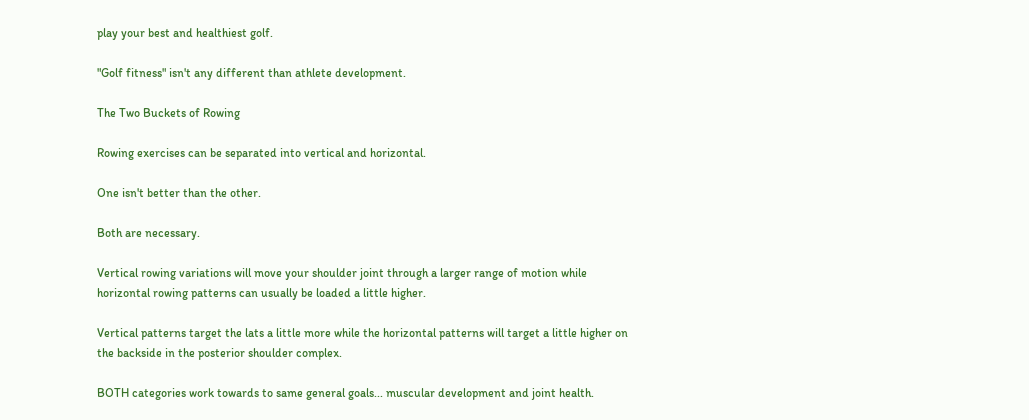play your best and healthiest golf.

"Golf fitness" isn't any different than athlete development.

The Two Buckets of Rowing

Rowing exercises can be separated into vertical and horizontal.

One isn't better than the other.

Both are necessary.

Vertical rowing variations will move your shoulder joint through a larger range of motion while horizontal rowing patterns can usually be loaded a little higher.

Vertical patterns target the lats a little more while the horizontal patterns will target a little higher on the backside in the posterior shoulder complex.

BOTH categories work towards to same general goals... muscular development and joint health.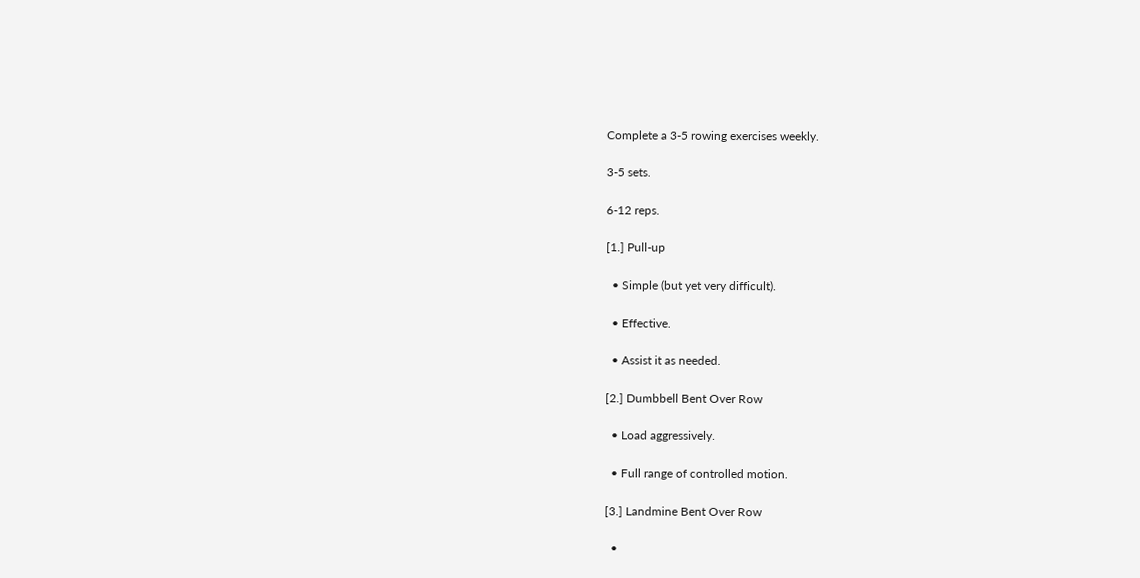Complete a 3-5 rowing exercises weekly.

3-5 sets.

6-12 reps.

[1.] Pull-up

  • Simple (but yet very difficult).

  • Effective.

  • Assist it as needed.

[2.] Dumbbell Bent Over Row

  • Load aggressively.

  • Full range of controlled motion.

[3.] Landmine Bent Over Row

  •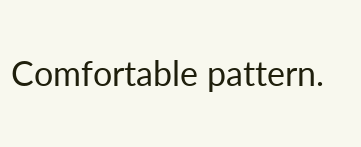Comfortable pattern.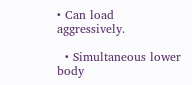• Can load aggressively.

  • Simultaneous lower body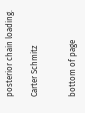posterior chain loading.

Carter Schmitz


bottom of page